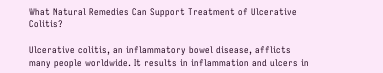What Natural Remedies Can Support Treatment of Ulcerative Colitis?

Ulcerative colitis, an inflammatory bowel disease, afflicts many people worldwide. It results in inflammation and ulcers in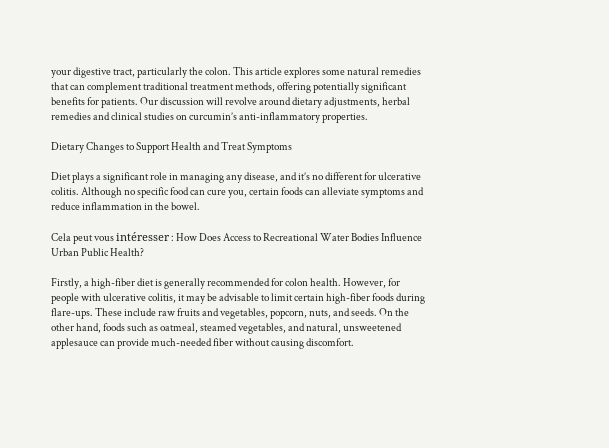your digestive tract, particularly the colon. This article explores some natural remedies that can complement traditional treatment methods, offering potentially significant benefits for patients. Our discussion will revolve around dietary adjustments, herbal remedies and clinical studies on curcumin’s anti-inflammatory properties.

Dietary Changes to Support Health and Treat Symptoms

Diet plays a significant role in managing any disease, and it’s no different for ulcerative colitis. Although no specific food can cure you, certain foods can alleviate symptoms and reduce inflammation in the bowel.

Cela peut vous intéresser : How Does Access to Recreational Water Bodies Influence Urban Public Health?

Firstly, a high-fiber diet is generally recommended for colon health. However, for people with ulcerative colitis, it may be advisable to limit certain high-fiber foods during flare-ups. These include raw fruits and vegetables, popcorn, nuts, and seeds. On the other hand, foods such as oatmeal, steamed vegetables, and natural, unsweetened applesauce can provide much-needed fiber without causing discomfort.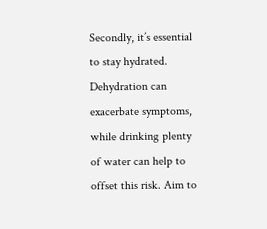Secondly, it’s essential to stay hydrated. Dehydration can exacerbate symptoms, while drinking plenty of water can help to offset this risk. Aim to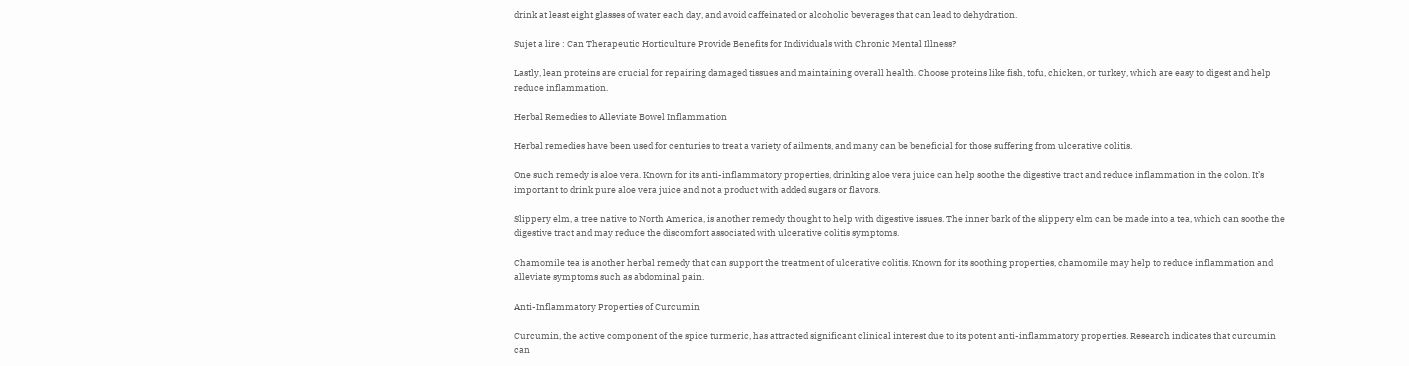drink at least eight glasses of water each day, and avoid caffeinated or alcoholic beverages that can lead to dehydration.

Sujet a lire : Can Therapeutic Horticulture Provide Benefits for Individuals with Chronic Mental Illness?

Lastly, lean proteins are crucial for repairing damaged tissues and maintaining overall health. Choose proteins like fish, tofu, chicken, or turkey, which are easy to digest and help reduce inflammation.

Herbal Remedies to Alleviate Bowel Inflammation

Herbal remedies have been used for centuries to treat a variety of ailments, and many can be beneficial for those suffering from ulcerative colitis.

One such remedy is aloe vera. Known for its anti-inflammatory properties, drinking aloe vera juice can help soothe the digestive tract and reduce inflammation in the colon. It’s important to drink pure aloe vera juice and not a product with added sugars or flavors.

Slippery elm, a tree native to North America, is another remedy thought to help with digestive issues. The inner bark of the slippery elm can be made into a tea, which can soothe the digestive tract and may reduce the discomfort associated with ulcerative colitis symptoms.

Chamomile tea is another herbal remedy that can support the treatment of ulcerative colitis. Known for its soothing properties, chamomile may help to reduce inflammation and alleviate symptoms such as abdominal pain.

Anti-Inflammatory Properties of Curcumin

Curcumin, the active component of the spice turmeric, has attracted significant clinical interest due to its potent anti-inflammatory properties. Research indicates that curcumin can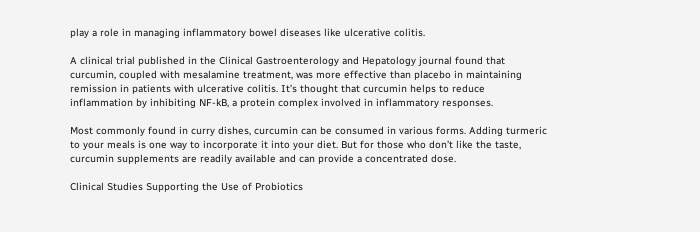play a role in managing inflammatory bowel diseases like ulcerative colitis.

A clinical trial published in the Clinical Gastroenterology and Hepatology journal found that curcumin, coupled with mesalamine treatment, was more effective than placebo in maintaining remission in patients with ulcerative colitis. It’s thought that curcumin helps to reduce inflammation by inhibiting NF-kB, a protein complex involved in inflammatory responses.

Most commonly found in curry dishes, curcumin can be consumed in various forms. Adding turmeric to your meals is one way to incorporate it into your diet. But for those who don’t like the taste, curcumin supplements are readily available and can provide a concentrated dose.

Clinical Studies Supporting the Use of Probiotics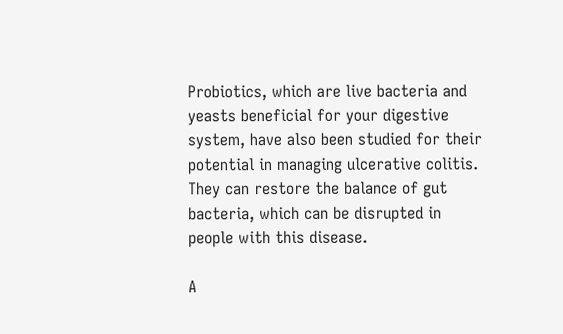Probiotics, which are live bacteria and yeasts beneficial for your digestive system, have also been studied for their potential in managing ulcerative colitis. They can restore the balance of gut bacteria, which can be disrupted in people with this disease.

A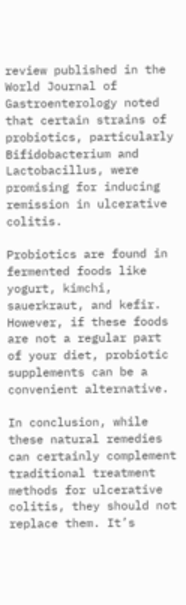review published in the World Journal of Gastroenterology noted that certain strains of probiotics, particularly Bifidobacterium and Lactobacillus, were promising for inducing remission in ulcerative colitis.

Probiotics are found in fermented foods like yogurt, kimchi, sauerkraut, and kefir. However, if these foods are not a regular part of your diet, probiotic supplements can be a convenient alternative.

In conclusion, while these natural remedies can certainly complement traditional treatment methods for ulcerative colitis, they should not replace them. It’s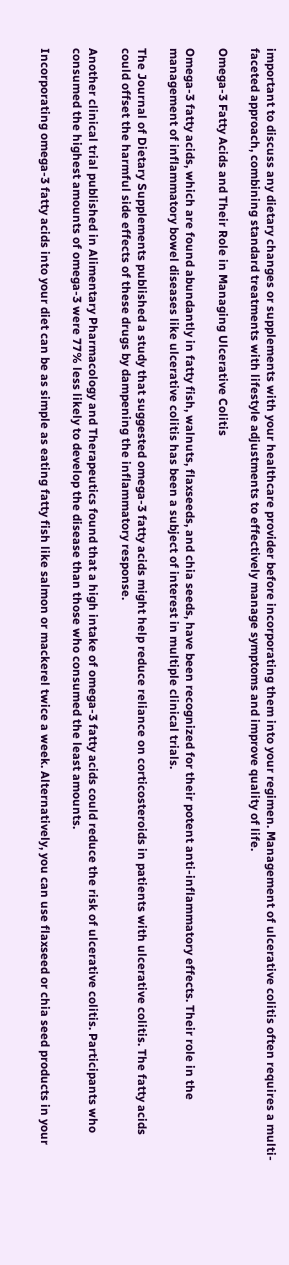important to discuss any dietary changes or supplements with your healthcare provider before incorporating them into your regimen. Management of ulcerative colitis often requires a multi-faceted approach, combining standard treatments with lifestyle adjustments to effectively manage symptoms and improve quality of life.

Omega-3 Fatty Acids and Their Role in Managing Ulcerative Colitis

Omega-3 fatty acids, which are found abundantly in fatty fish, walnuts, flaxseeds, and chia seeds, have been recognized for their potent anti-inflammatory effects. Their role in the management of inflammatory bowel diseases like ulcerative colitis has been a subject of interest in multiple clinical trials.

The Journal of Dietary Supplements published a study that suggested omega-3 fatty acids might help reduce reliance on corticosteroids in patients with ulcerative colitis. The fatty acids could offset the harmful side effects of these drugs by dampening the inflammatory response.

Another clinical trial published in Alimentary Pharmacology and Therapeutics found that a high intake of omega-3 fatty acids could reduce the risk of ulcerative colitis. Participants who consumed the highest amounts of omega-3 were 77% less likely to develop the disease than those who consumed the least amounts.

Incorporating omega-3 fatty acids into your diet can be as simple as eating fatty fish like salmon or mackerel twice a week. Alternatively, you can use flaxseed or chia seed products in your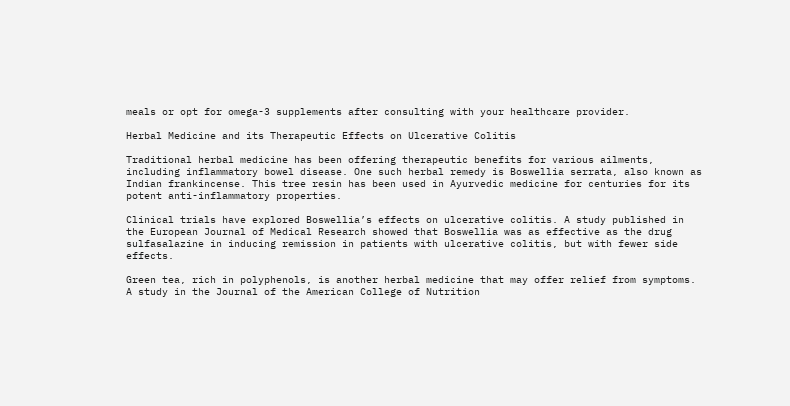meals or opt for omega-3 supplements after consulting with your healthcare provider.

Herbal Medicine and its Therapeutic Effects on Ulcerative Colitis

Traditional herbal medicine has been offering therapeutic benefits for various ailments, including inflammatory bowel disease. One such herbal remedy is Boswellia serrata, also known as Indian frankincense. This tree resin has been used in Ayurvedic medicine for centuries for its potent anti-inflammatory properties.

Clinical trials have explored Boswellia’s effects on ulcerative colitis. A study published in the European Journal of Medical Research showed that Boswellia was as effective as the drug sulfasalazine in inducing remission in patients with ulcerative colitis, but with fewer side effects.

Green tea, rich in polyphenols, is another herbal medicine that may offer relief from symptoms. A study in the Journal of the American College of Nutrition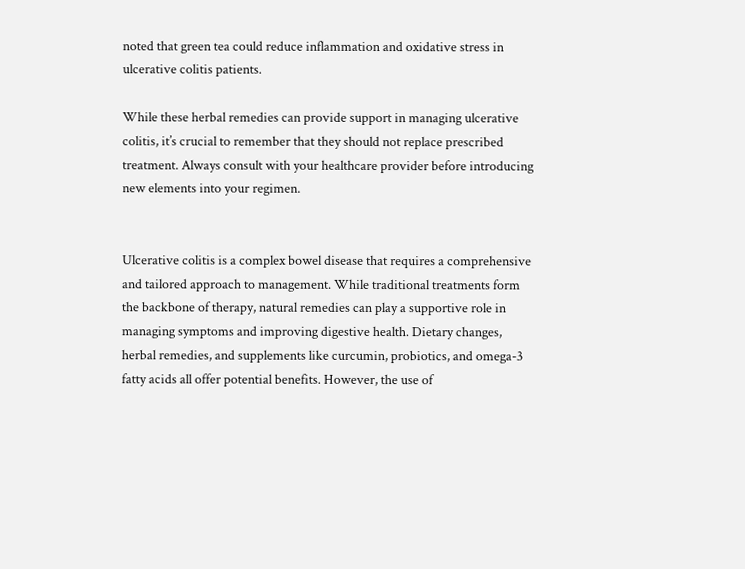noted that green tea could reduce inflammation and oxidative stress in ulcerative colitis patients.

While these herbal remedies can provide support in managing ulcerative colitis, it’s crucial to remember that they should not replace prescribed treatment. Always consult with your healthcare provider before introducing new elements into your regimen.


Ulcerative colitis is a complex bowel disease that requires a comprehensive and tailored approach to management. While traditional treatments form the backbone of therapy, natural remedies can play a supportive role in managing symptoms and improving digestive health. Dietary changes, herbal remedies, and supplements like curcumin, probiotics, and omega-3 fatty acids all offer potential benefits. However, the use of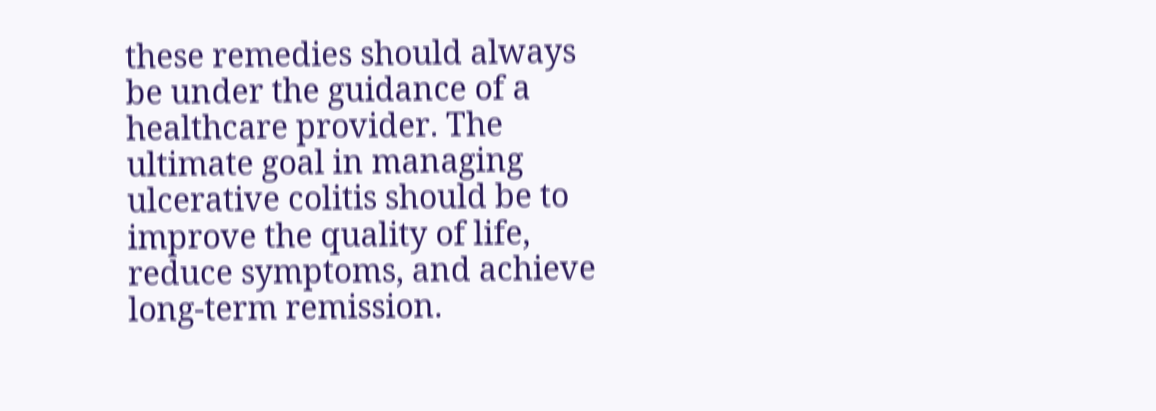these remedies should always be under the guidance of a healthcare provider. The ultimate goal in managing ulcerative colitis should be to improve the quality of life, reduce symptoms, and achieve long-term remission.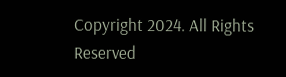Copyright 2024. All Rights Reserved